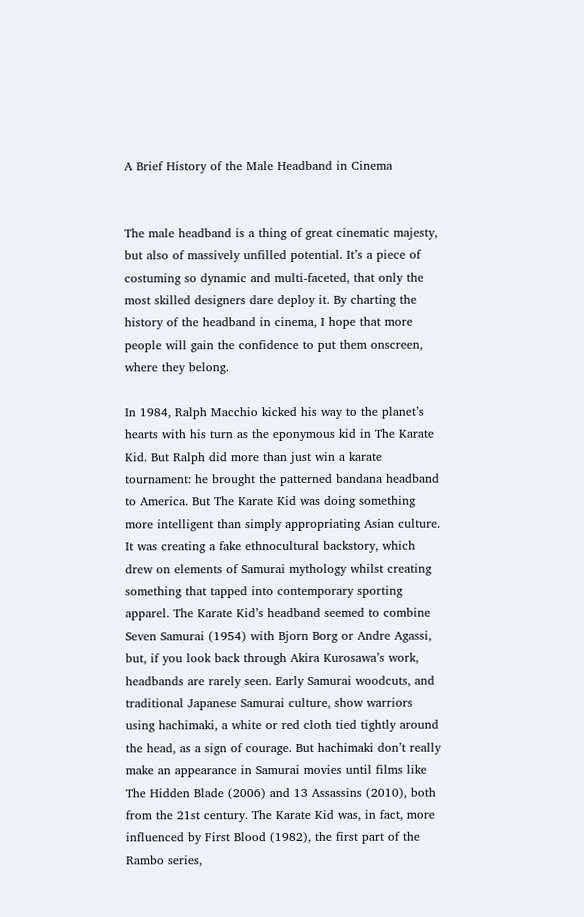A Brief History of the Male Headband in Cinema


The male headband is a thing of great cinematic majesty, but also of massively unfilled potential. It’s a piece of costuming so dynamic and multi-faceted, that only the most skilled designers dare deploy it. By charting the history of the headband in cinema, I hope that more people will gain the confidence to put them onscreen, where they belong.

In 1984, Ralph Macchio kicked his way to the planet’s hearts with his turn as the eponymous kid in The Karate Kid. But Ralph did more than just win a karate tournament: he brought the patterned bandana headband to America. But The Karate Kid was doing something more intelligent than simply appropriating Asian culture. It was creating a fake ethnocultural backstory, which drew on elements of Samurai mythology whilst creating something that tapped into contemporary sporting apparel. The Karate Kid’s headband seemed to combine Seven Samurai (1954) with Bjorn Borg or Andre Agassi, but, if you look back through Akira Kurosawa’s work, headbands are rarely seen. Early Samurai woodcuts, and traditional Japanese Samurai culture, show warriors using hachimaki, a white or red cloth tied tightly around the head, as a sign of courage. But hachimaki don’t really make an appearance in Samurai movies until films like The Hidden Blade (2006) and 13 Assassins (2010), both from the 21st century. The Karate Kid was, in fact, more influenced by First Blood (1982), the first part of the Rambo series,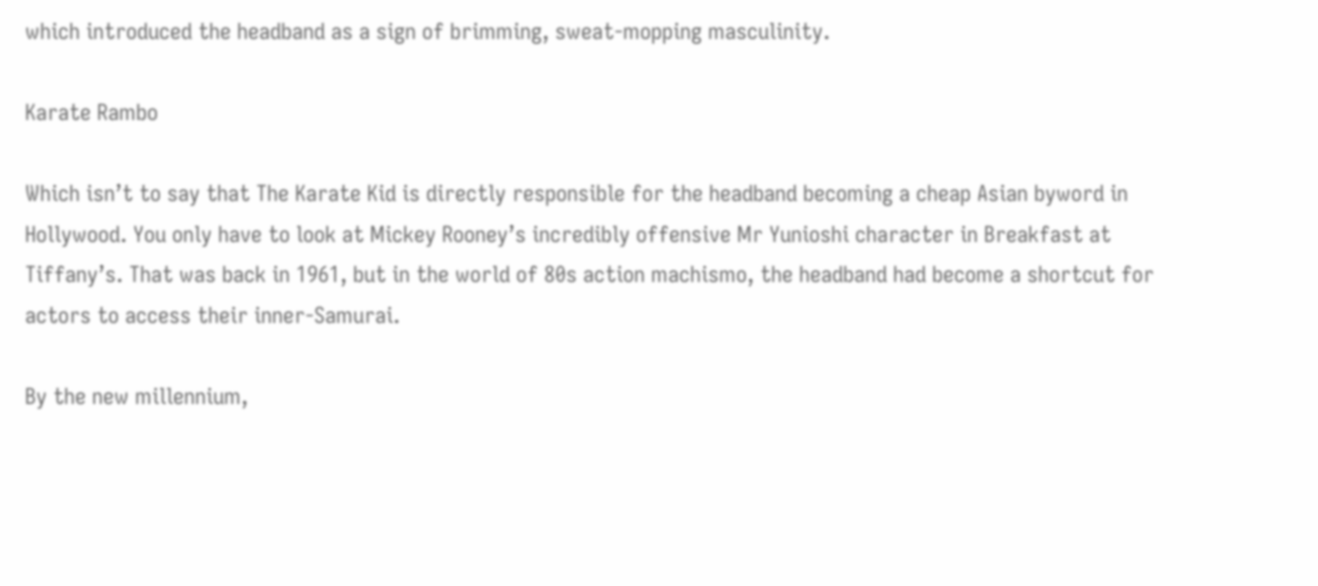which introduced the headband as a sign of brimming, sweat-mopping masculinity.

Karate Rambo

Which isn’t to say that The Karate Kid is directly responsible for the headband becoming a cheap Asian byword in Hollywood. You only have to look at Mickey Rooney’s incredibly offensive Mr Yunioshi character in Breakfast at Tiffany’s. That was back in 1961, but in the world of 80s action machismo, the headband had become a shortcut for actors to access their inner-Samurai.

By the new millennium,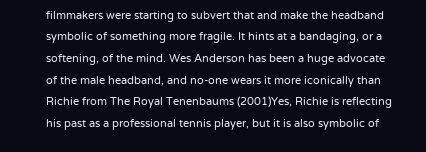filmmakers were starting to subvert that and make the headband symbolic of something more fragile. It hints at a bandaging, or a softening, of the mind. Wes Anderson has been a huge advocate of the male headband, and no-one wears it more iconically than Richie from The Royal Tenenbaums (2001)Yes, Richie is reflecting his past as a professional tennis player, but it is also symbolic of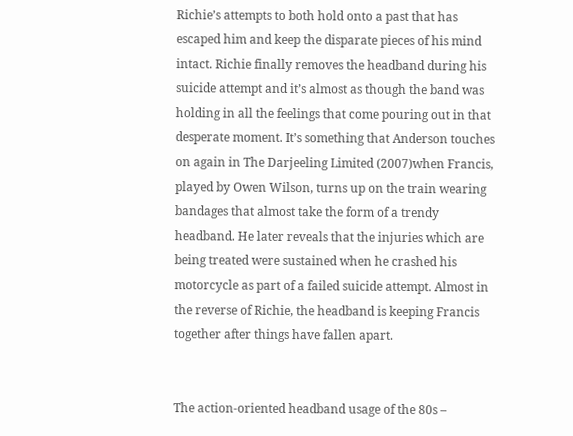Richie’s attempts to both hold onto a past that has escaped him and keep the disparate pieces of his mind intact. Richie finally removes the headband during his suicide attempt and it’s almost as though the band was holding in all the feelings that come pouring out in that desperate moment. It’s something that Anderson touches on again in The Darjeeling Limited (2007)when Francis, played by Owen Wilson, turns up on the train wearing bandages that almost take the form of a trendy headband. He later reveals that the injuries which are being treated were sustained when he crashed his motorcycle as part of a failed suicide attempt. Almost in the reverse of Richie, the headband is keeping Francis together after things have fallen apart.


The action-oriented headband usage of the 80s –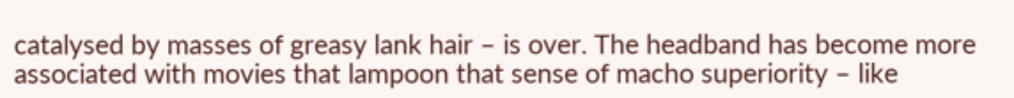catalysed by masses of greasy lank hair – is over. The headband has become more associated with movies that lampoon that sense of macho superiority – like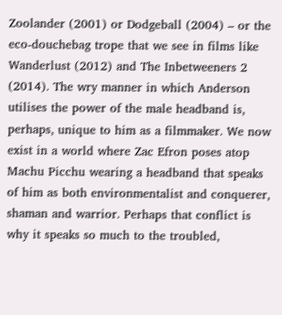Zoolander (2001) or Dodgeball (2004) – or the eco-douchebag trope that we see in films like Wanderlust (2012) and The Inbetweeners 2 (2014). The wry manner in which Anderson utilises the power of the male headband is, perhaps, unique to him as a filmmaker. We now exist in a world where Zac Efron poses atop Machu Picchu wearing a headband that speaks of him as both environmentalist and conquerer, shaman and warrior. Perhaps that conflict is why it speaks so much to the troubled,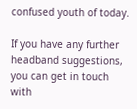confused youth of today.

If you have any further headband suggestions, you can get in touch with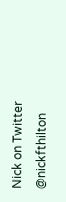Nick on Twitter @nickfthilton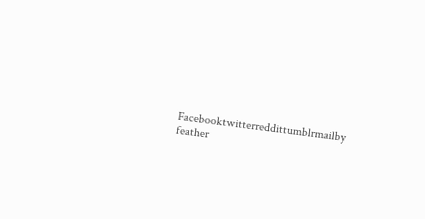Facebooktwitterreddittumblrmailby feather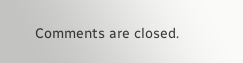Comments are closed.